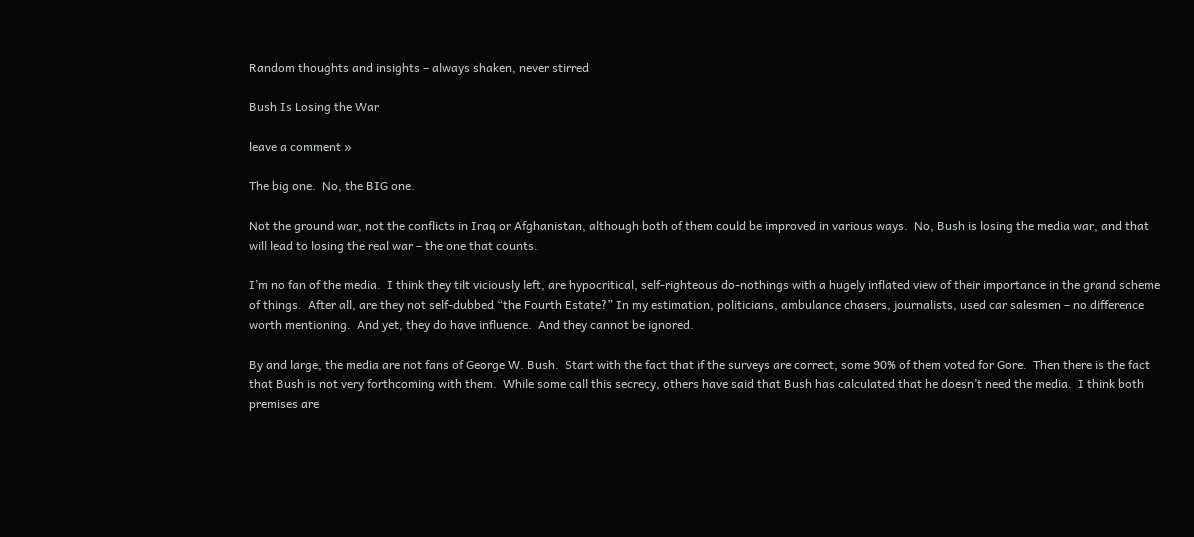Random thoughts and insights – always shaken, never stirred

Bush Is Losing the War

leave a comment »

The big one.  No, the BIG one.

Not the ground war, not the conflicts in Iraq or Afghanistan, although both of them could be improved in various ways.  No, Bush is losing the media war, and that will lead to losing the real war – the one that counts.

I’m no fan of the media.  I think they tilt viciously left, are hypocritical, self-righteous do-nothings with a hugely inflated view of their importance in the grand scheme of things.  After all, are they not self-dubbed “the Fourth Estate?” In my estimation, politicians, ambulance chasers, journalists, used car salesmen – no difference worth mentioning.  And yet, they do have influence.  And they cannot be ignored.

By and large, the media are not fans of George W. Bush.  Start with the fact that if the surveys are correct, some 90% of them voted for Gore.  Then there is the fact that Bush is not very forthcoming with them.  While some call this secrecy, others have said that Bush has calculated that he doesn’t need the media.  I think both premises are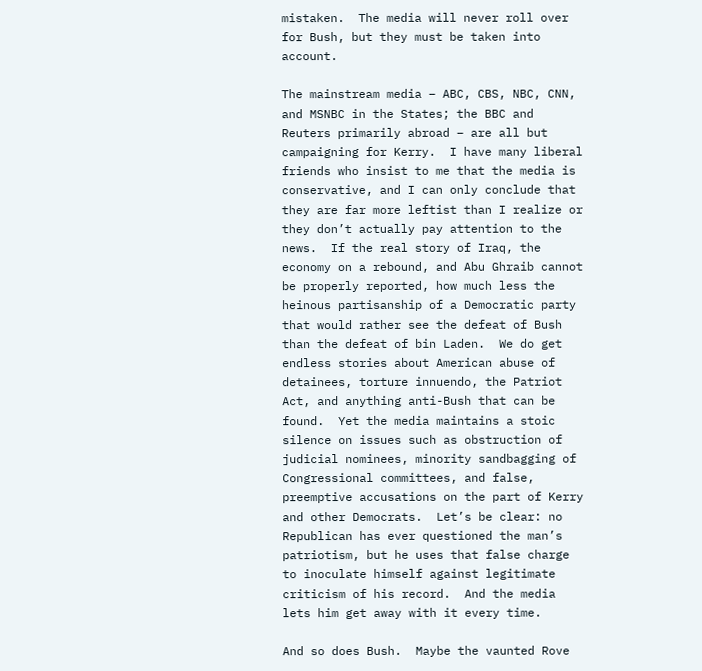mistaken.  The media will never roll over for Bush, but they must be taken into account.

The mainstream media – ABC, CBS, NBC, CNN, and MSNBC in the States; the BBC and Reuters primarily abroad – are all but campaigning for Kerry.  I have many liberal friends who insist to me that the media is conservative, and I can only conclude that they are far more leftist than I realize or they don’t actually pay attention to the news.  If the real story of Iraq, the economy on a rebound, and Abu Ghraib cannot be properly reported, how much less the heinous partisanship of a Democratic party that would rather see the defeat of Bush than the defeat of bin Laden.  We do get endless stories about American abuse of detainees, torture innuendo, the Patriot Act, and anything anti-Bush that can be found.  Yet the media maintains a stoic silence on issues such as obstruction of judicial nominees, minority sandbagging of Congressional committees, and false, preemptive accusations on the part of Kerry and other Democrats.  Let’s be clear: no Republican has ever questioned the man’s patriotism, but he uses that false charge to inoculate himself against legitimate criticism of his record.  And the media lets him get away with it every time.

And so does Bush.  Maybe the vaunted Rove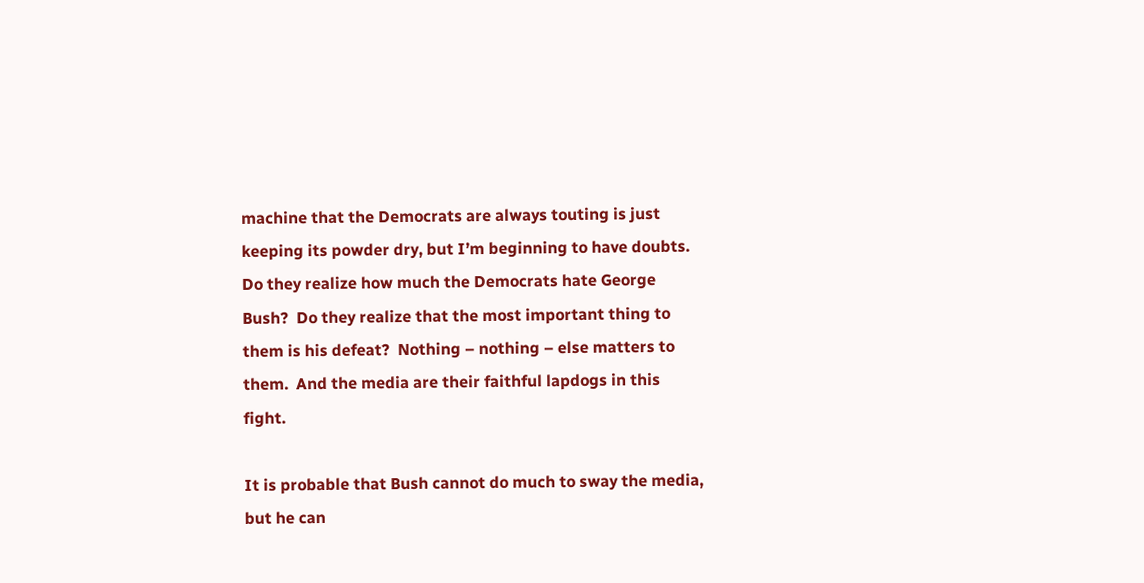machine that the Democrats are always touting is just keeping its powder dry, but I’m beginning to have doubts.  Do they realize how much the Democrats hate George Bush?  Do they realize that the most important thing to them is his defeat?  Nothing – nothing – else matters to them.  And the media are their faithful lapdogs in this fight.

It is probable that Bush cannot do much to sway the media, but he can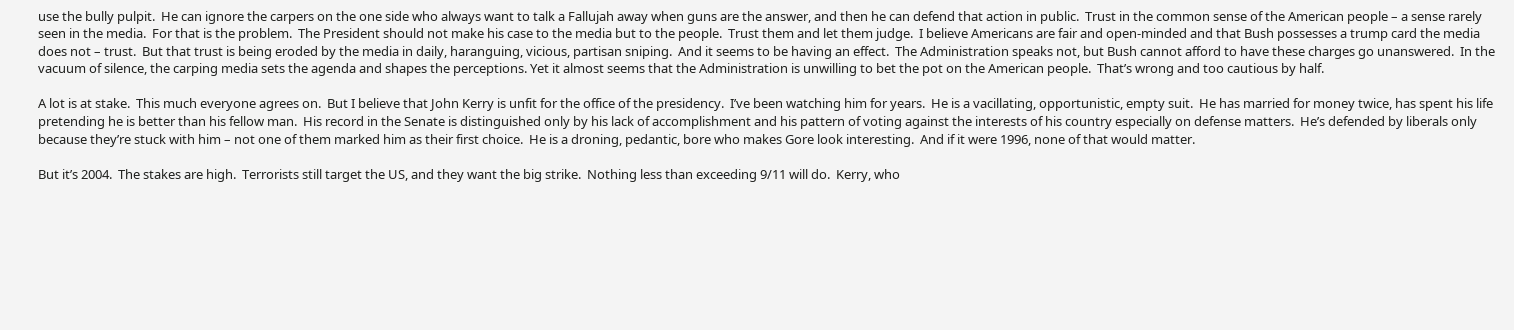use the bully pulpit.  He can ignore the carpers on the one side who always want to talk a Fallujah away when guns are the answer, and then he can defend that action in public.  Trust in the common sense of the American people – a sense rarely seen in the media.  For that is the problem.  The President should not make his case to the media but to the people.  Trust them and let them judge.  I believe Americans are fair and open-minded and that Bush possesses a trump card the media does not – trust.  But that trust is being eroded by the media in daily, haranguing, vicious, partisan sniping.  And it seems to be having an effect.  The Administration speaks not, but Bush cannot afford to have these charges go unanswered.  In the vacuum of silence, the carping media sets the agenda and shapes the perceptions. Yet it almost seems that the Administration is unwilling to bet the pot on the American people.  That’s wrong and too cautious by half.

A lot is at stake.  This much everyone agrees on.  But I believe that John Kerry is unfit for the office of the presidency.  I’ve been watching him for years.  He is a vacillating, opportunistic, empty suit.  He has married for money twice, has spent his life pretending he is better than his fellow man.  His record in the Senate is distinguished only by his lack of accomplishment and his pattern of voting against the interests of his country especially on defense matters.  He’s defended by liberals only because they’re stuck with him – not one of them marked him as their first choice.  He is a droning, pedantic, bore who makes Gore look interesting.  And if it were 1996, none of that would matter.

But it’s 2004.  The stakes are high.  Terrorists still target the US, and they want the big strike.  Nothing less than exceeding 9/11 will do.  Kerry, who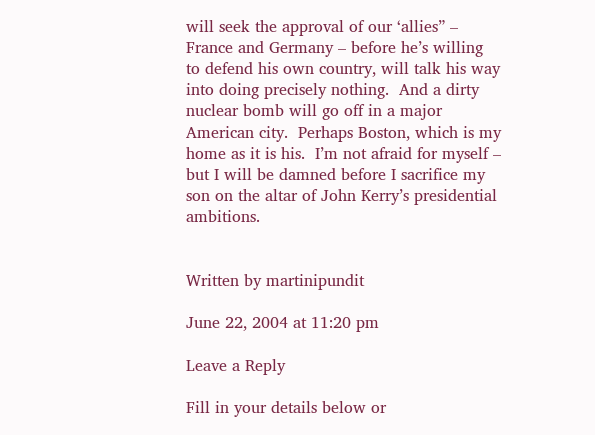will seek the approval of our ‘allies” – France and Germany – before he’s willing to defend his own country, will talk his way into doing precisely nothing.  And a dirty nuclear bomb will go off in a major American city.  Perhaps Boston, which is my home as it is his.  I’m not afraid for myself – but I will be damned before I sacrifice my son on the altar of John Kerry’s presidential ambitions.


Written by martinipundit

June 22, 2004 at 11:20 pm

Leave a Reply

Fill in your details below or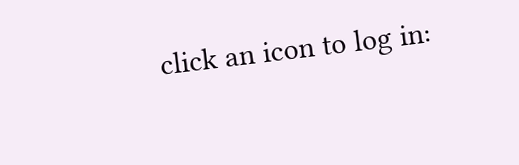click an icon to log in: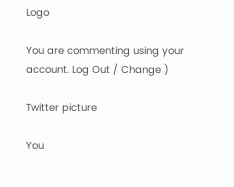Logo

You are commenting using your account. Log Out / Change )

Twitter picture

You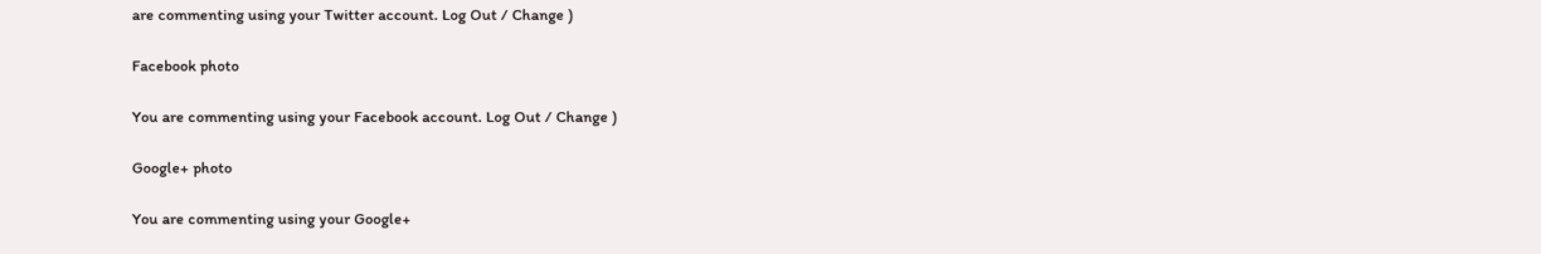are commenting using your Twitter account. Log Out / Change )

Facebook photo

You are commenting using your Facebook account. Log Out / Change )

Google+ photo

You are commenting using your Google+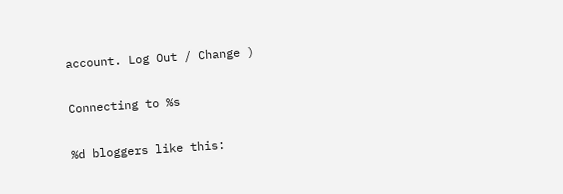account. Log Out / Change )

Connecting to %s

%d bloggers like this: